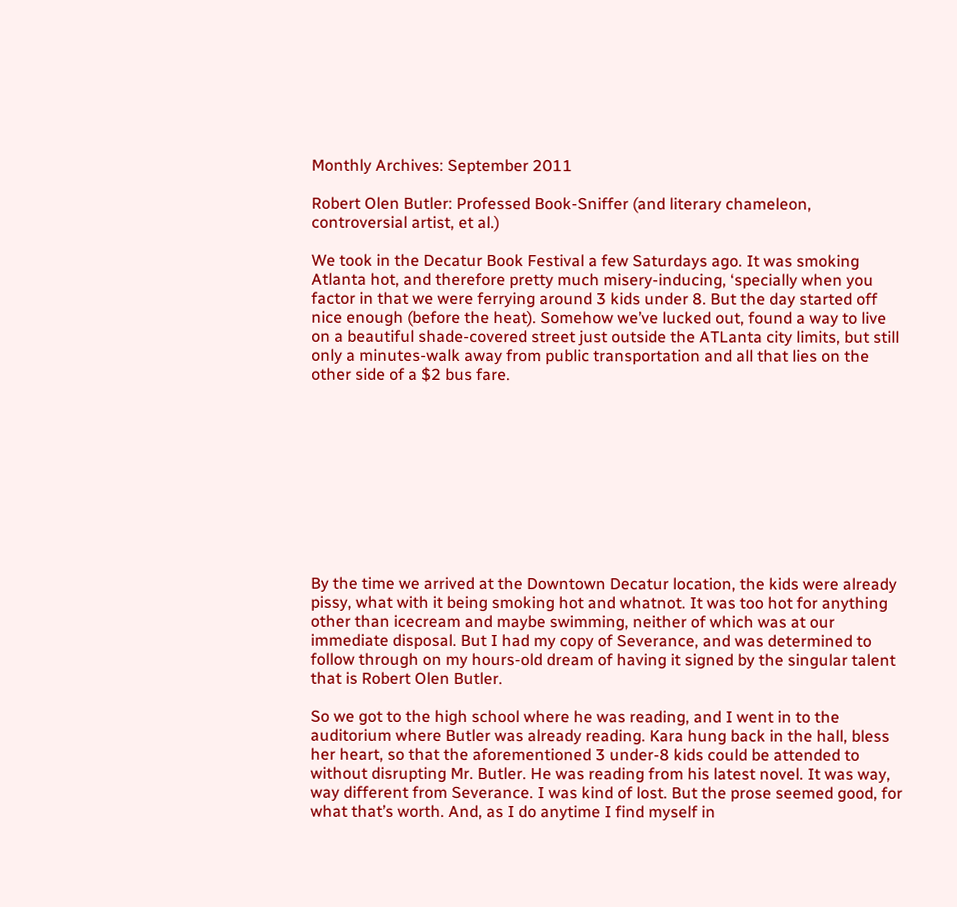Monthly Archives: September 2011

Robert Olen Butler: Professed Book-Sniffer (and literary chameleon, controversial artist, et al.)

We took in the Decatur Book Festival a few Saturdays ago. It was smoking Atlanta hot, and therefore pretty much misery-inducing, ‘specially when you factor in that we were ferrying around 3 kids under 8. But the day started off nice enough (before the heat). Somehow we’ve lucked out, found a way to live on a beautiful shade-covered street just outside the ATLanta city limits, but still only a minutes-walk away from public transportation and all that lies on the other side of a $2 bus fare.










By the time we arrived at the Downtown Decatur location, the kids were already pissy, what with it being smoking hot and whatnot. It was too hot for anything other than icecream and maybe swimming, neither of which was at our immediate disposal. But I had my copy of Severance, and was determined to follow through on my hours-old dream of having it signed by the singular talent that is Robert Olen Butler.

So we got to the high school where he was reading, and I went in to the auditorium where Butler was already reading. Kara hung back in the hall, bless her heart, so that the aforementioned 3 under-8 kids could be attended to without disrupting Mr. Butler. He was reading from his latest novel. It was way, way different from Severance. I was kind of lost. But the prose seemed good, for what that’s worth. And, as I do anytime I find myself in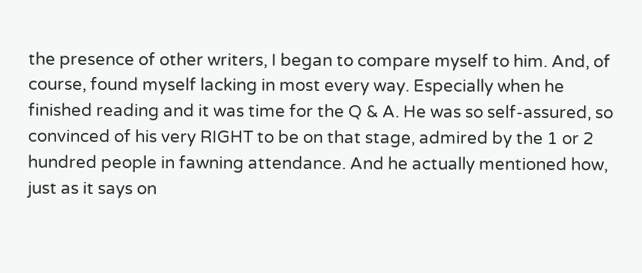the presence of other writers, I began to compare myself to him. And, of course, found myself lacking in most every way. Especially when he finished reading and it was time for the Q & A. He was so self-assured, so convinced of his very RIGHT to be on that stage, admired by the 1 or 2 hundred people in fawning attendance. And he actually mentioned how, just as it says on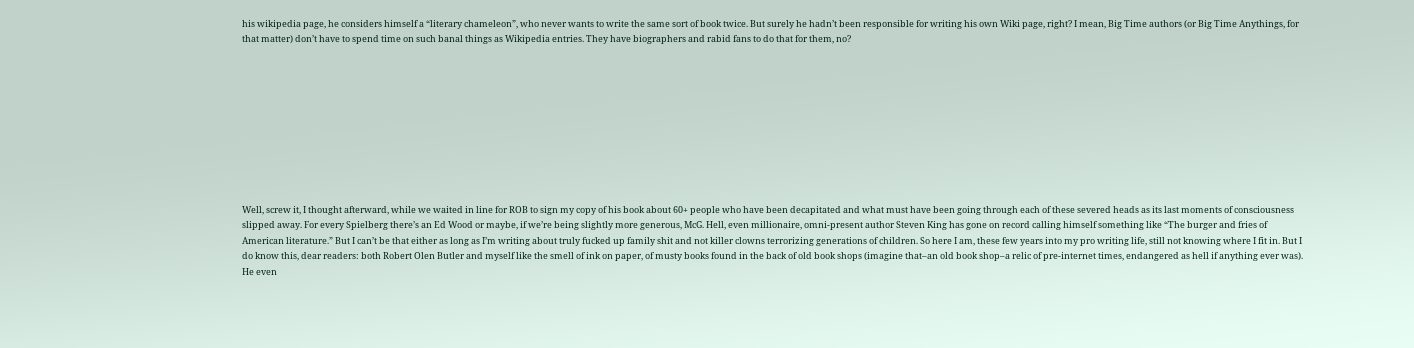his wikipedia page, he considers himself a “literary chameleon”, who never wants to write the same sort of book twice. But surely he hadn’t been responsible for writing his own Wiki page, right? I mean, Big Time authors (or Big Time Anythings, for that matter) don’t have to spend time on such banal things as Wikipedia entries. They have biographers and rabid fans to do that for them, no?










Well, screw it, I thought afterward, while we waited in line for ROB to sign my copy of his book about 60+ people who have been decapitated and what must have been going through each of these severed heads as its last moments of consciousness slipped away. For every Spielberg there’s an Ed Wood or maybe, if we’re being slightly more generous, McG. Hell, even millionaire, omni-present author Steven King has gone on record calling himself something like “The burger and fries of American literature.” But I can’t be that either as long as I’m writing about truly fucked up family shit and not killer clowns terrorizing generations of children. So here I am, these few years into my pro writing life, still not knowing where I fit in. But I do know this, dear readers: both Robert Olen Butler and myself like the smell of ink on paper, of musty books found in the back of old book shops (imagine that–an old book shop–a relic of pre-internet times, endangered as hell if anything ever was). He even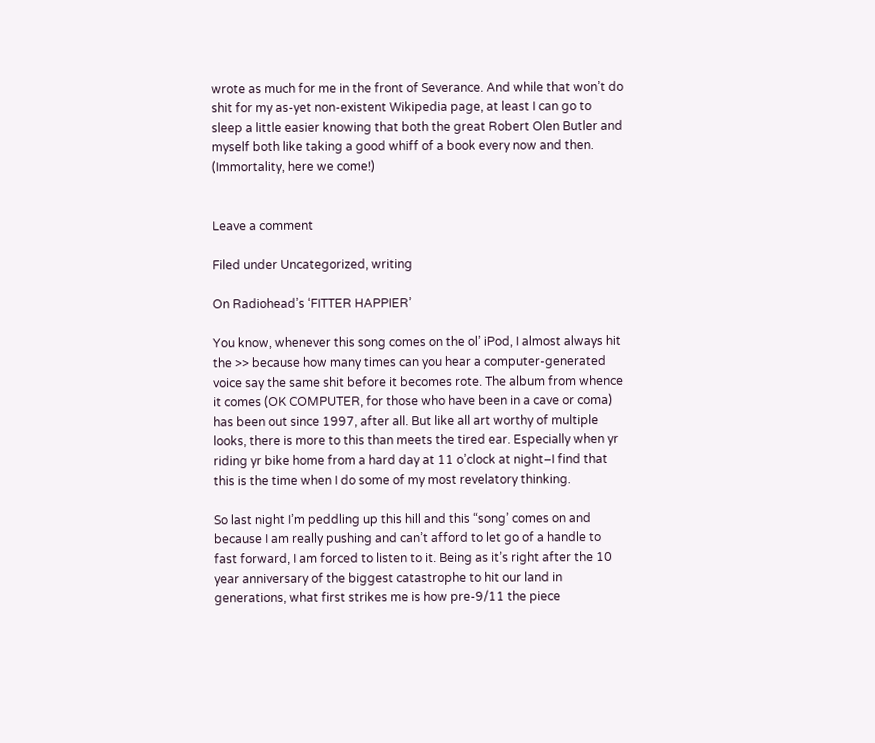wrote as much for me in the front of Severance. And while that won’t do shit for my as-yet non-existent Wikipedia page, at least I can go to sleep a little easier knowing that both the great Robert Olen Butler and myself both like taking a good whiff of a book every now and then. (Immortality, here we come!)


Leave a comment

Filed under Uncategorized, writing

On Radiohead’s ‘FITTER HAPPIER’

You know, whenever this song comes on the ol’ iPod, I almost always hit the >> because how many times can you hear a computer-generated voice say the same shit before it becomes rote. The album from whence it comes (OK COMPUTER, for those who have been in a cave or coma) has been out since 1997, after all. But like all art worthy of multiple looks, there is more to this than meets the tired ear. Especially when yr riding yr bike home from a hard day at 11 o’clock at night–I find that this is the time when I do some of my most revelatory thinking.

So last night I’m peddling up this hill and this “song’ comes on and because I am really pushing and can’t afford to let go of a handle to fast forward, I am forced to listen to it. Being as it’s right after the 10 year anniversary of the biggest catastrophe to hit our land in generations, what first strikes me is how pre-9/11 the piece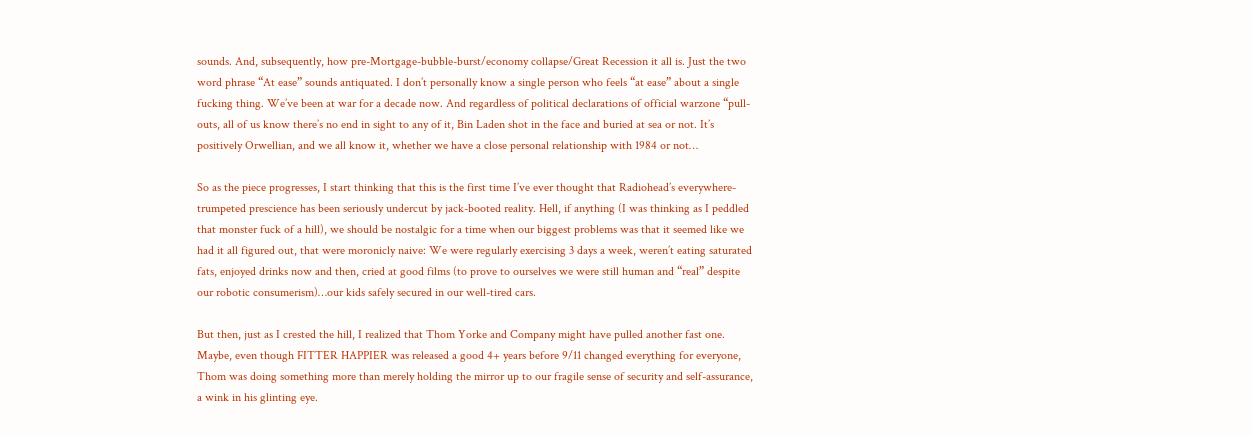sounds. And, subsequently, how pre-Mortgage-bubble-burst/economy collapse/Great Recession it all is. Just the two word phrase “At ease” sounds antiquated. I don’t personally know a single person who feels “at ease” about a single fucking thing. We’ve been at war for a decade now. And regardless of political declarations of official warzone “pull-outs, all of us know there’s no end in sight to any of it, Bin Laden shot in the face and buried at sea or not. It’s positively Orwellian, and we all know it, whether we have a close personal relationship with 1984 or not…

So as the piece progresses, I start thinking that this is the first time I’ve ever thought that Radiohead’s everywhere-trumpeted prescience has been seriously undercut by jack-booted reality. Hell, if anything (I was thinking as I peddled that monster fuck of a hill), we should be nostalgic for a time when our biggest problems was that it seemed like we had it all figured out, that were moronicly naive: We were regularly exercising 3 days a week, weren’t eating saturated fats, enjoyed drinks now and then, cried at good films (to prove to ourselves we were still human and “real” despite our robotic consumerism)…our kids safely secured in our well-tired cars.

But then, just as I crested the hill, I realized that Thom Yorke and Company might have pulled another fast one. Maybe, even though FITTER HAPPIER was released a good 4+ years before 9/11 changed everything for everyone, Thom was doing something more than merely holding the mirror up to our fragile sense of security and self-assurance, a wink in his glinting eye.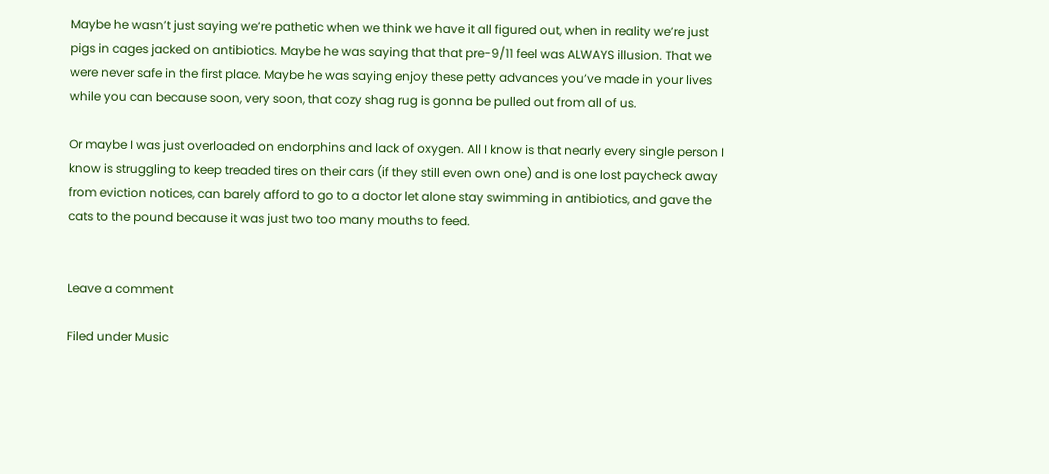Maybe he wasn’t just saying we’re pathetic when we think we have it all figured out, when in reality we’re just pigs in cages jacked on antibiotics. Maybe he was saying that that pre-9/11 feel was ALWAYS illusion. That we were never safe in the first place. Maybe he was saying enjoy these petty advances you’ve made in your lives while you can because soon, very soon, that cozy shag rug is gonna be pulled out from all of us.

Or maybe I was just overloaded on endorphins and lack of oxygen. All I know is that nearly every single person I know is struggling to keep treaded tires on their cars (if they still even own one) and is one lost paycheck away from eviction notices, can barely afford to go to a doctor let alone stay swimming in antibiotics, and gave the cats to the pound because it was just two too many mouths to feed.


Leave a comment

Filed under Music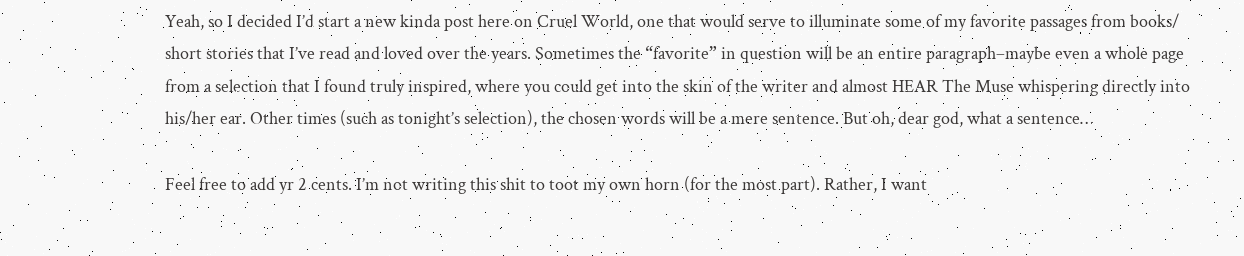Yeah, so I decided I’d start a new kinda post here on Cruel World, one that would serve to illuminate some of my favorite passages from books/ short stories that I’ve read and loved over the years. Sometimes the “favorite” in question will be an entire paragraph–maybe even a whole page from a selection that I found truly inspired, where you could get into the skin of the writer and almost HEAR The Muse whispering directly into his/her ear. Other times (such as tonight’s selection), the chosen words will be a mere sentence. But oh, dear god, what a sentence…

Feel free to add yr 2 cents. I’m not writing this shit to toot my own horn (for the most part). Rather, I want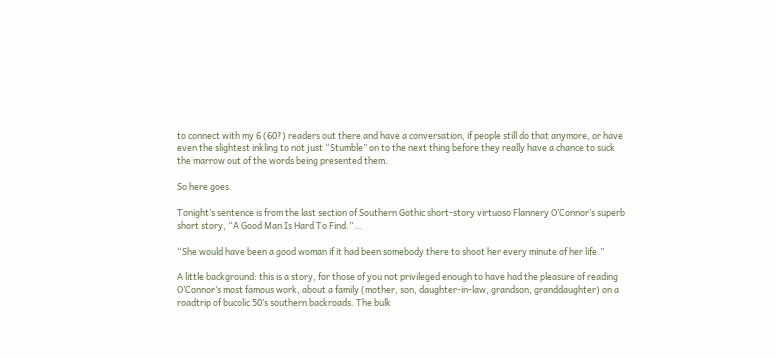to connect with my 6 (60?) readers out there and have a conversation, if people still do that anymore, or have even the slightest inkling to not just “Stumble” on to the next thing before they really have a chance to suck the marrow out of the words being presented them.

So here goes.

Tonight’s sentence is from the last section of Southern Gothic short-story virtuoso Flannery O’Connor’s superb short story, “A Good Man Is Hard To Find.” …

“She would have been a good woman if it had been somebody there to shoot her every minute of her life.”

A little background: this is a story, for those of you not privileged enough to have had the pleasure of reading O’Connor’s most famous work, about a family (mother, son, daughter-in-law, grandson, granddaughter) on a roadtrip of bucolic 50’s southern backroads. The bulk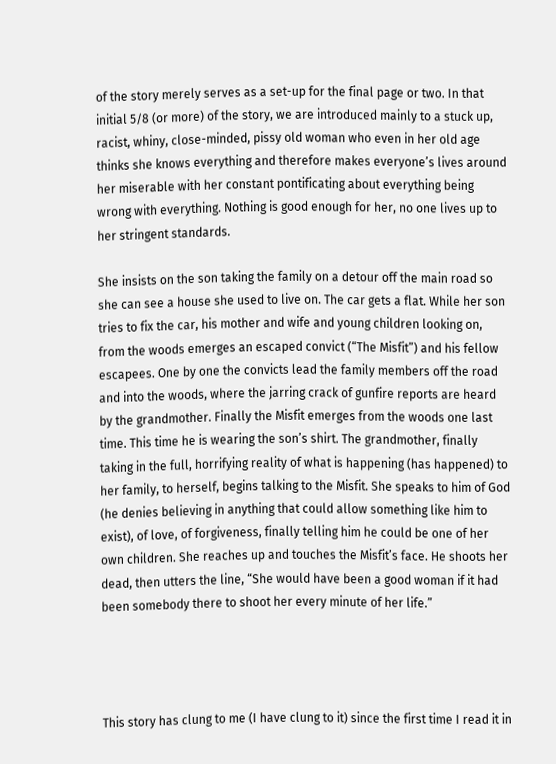of the story merely serves as a set-up for the final page or two. In that initial 5/8 (or more) of the story, we are introduced mainly to a stuck up, racist, whiny, close-minded, pissy old woman who even in her old age thinks she knows everything and therefore makes everyone’s lives around her miserable with her constant pontificating about everything being wrong with everything. Nothing is good enough for her, no one lives up to her stringent standards.

She insists on the son taking the family on a detour off the main road so she can see a house she used to live on. The car gets a flat. While her son tries to fix the car, his mother and wife and young children looking on, from the woods emerges an escaped convict (“The Misfit”) and his fellow escapees. One by one the convicts lead the family members off the road and into the woods, where the jarring crack of gunfire reports are heard by the grandmother. Finally the Misfit emerges from the woods one last time. This time he is wearing the son’s shirt. The grandmother, finally taking in the full, horrifying reality of what is happening (has happened) to her family, to herself, begins talking to the Misfit. She speaks to him of God (he denies believing in anything that could allow something like him to exist), of love, of forgiveness, finally telling him he could be one of her own children. She reaches up and touches the Misfit’s face. He shoots her dead, then utters the line, “She would have been a good woman if it had been somebody there to shoot her every minute of her life.”




This story has clung to me (I have clung to it) since the first time I read it in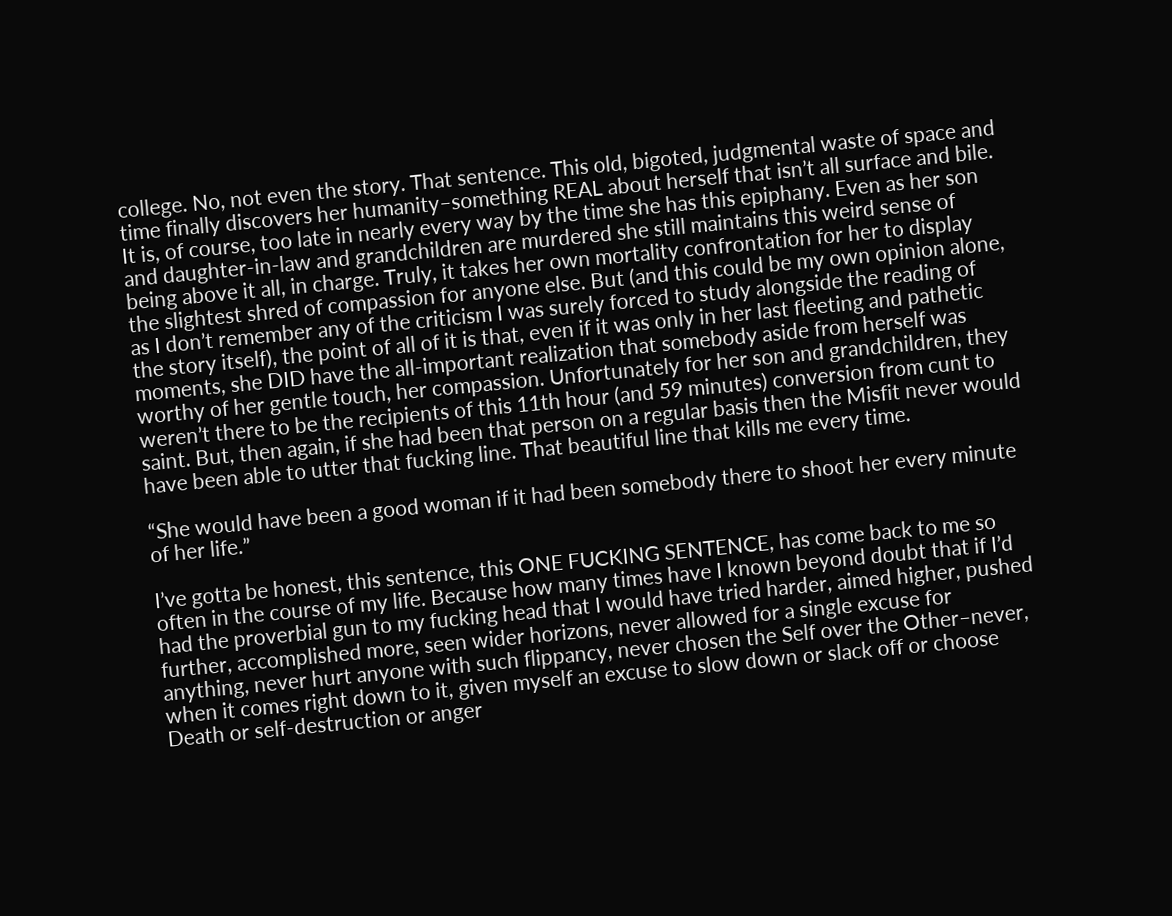college. No, not even the story. That sentence. This old, bigoted, judgmental waste of space and time finally discovers her humanity–something REAL about herself that isn’t all surface and bile. It is, of course, too late in nearly every way by the time she has this epiphany. Even as her son and daughter-in-law and grandchildren are murdered she still maintains this weird sense of being above it all, in charge. Truly, it takes her own mortality confrontation for her to display the slightest shred of compassion for anyone else. But (and this could be my own opinion alone, as I don’t remember any of the criticism I was surely forced to study alongside the reading of the story itself), the point of all of it is that, even if it was only in her last fleeting and pathetic moments, she DID have the all-important realization that somebody aside from herself was worthy of her gentle touch, her compassion. Unfortunately for her son and grandchildren, they weren’t there to be the recipients of this 11th hour (and 59 minutes) conversion from cunt to saint. But, then again, if she had been that person on a regular basis then the Misfit never would have been able to utter that fucking line. That beautiful line that kills me every time.

“She would have been a good woman if it had been somebody there to shoot her every minute of her life.”

I’ve gotta be honest, this sentence, this ONE FUCKING SENTENCE, has come back to me so often in the course of my life. Because how many times have I known beyond doubt that if I’d had the proverbial gun to my fucking head that I would have tried harder, aimed higher, pushed further, accomplished more, seen wider horizons, never allowed for a single excuse for anything, never hurt anyone with such flippancy, never chosen the Self over the Other–never, when it comes right down to it, given myself an excuse to slow down or slack off or choose Death or self-destruction or anger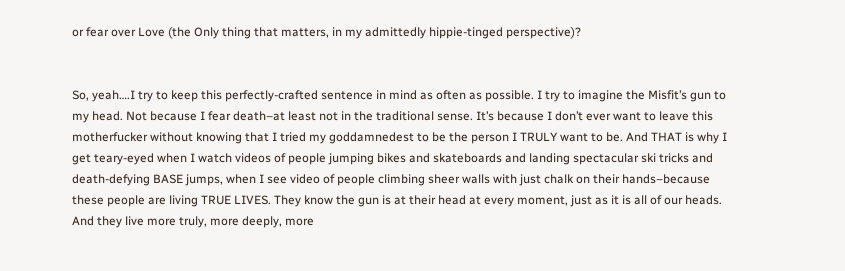or fear over Love (the Only thing that matters, in my admittedly hippie-tinged perspective)?


So, yeah….I try to keep this perfectly-crafted sentence in mind as often as possible. I try to imagine the Misfit’s gun to my head. Not because I fear death–at least not in the traditional sense. It’s because I don’t ever want to leave this motherfucker without knowing that I tried my goddamnedest to be the person I TRULY want to be. And THAT is why I get teary-eyed when I watch videos of people jumping bikes and skateboards and landing spectacular ski tricks and death-defying BASE jumps, when I see video of people climbing sheer walls with just chalk on their hands–because these people are living TRUE LIVES. They know the gun is at their head at every moment, just as it is all of our heads. And they live more truly, more deeply, more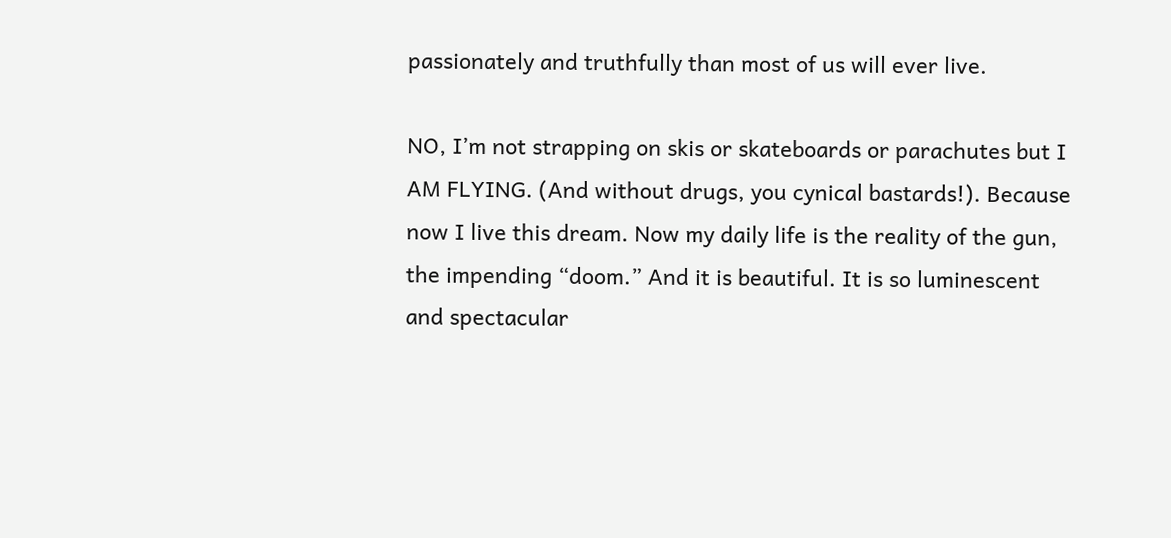passionately and truthfully than most of us will ever live.

NO, I’m not strapping on skis or skateboards or parachutes but I AM FLYING. (And without drugs, you cynical bastards!). Because now I live this dream. Now my daily life is the reality of the gun, the impending “doom.” And it is beautiful. It is so luminescent and spectacular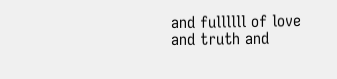and fullllll of love and truth and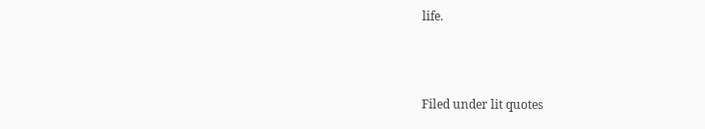life.



Filed under lit quotes